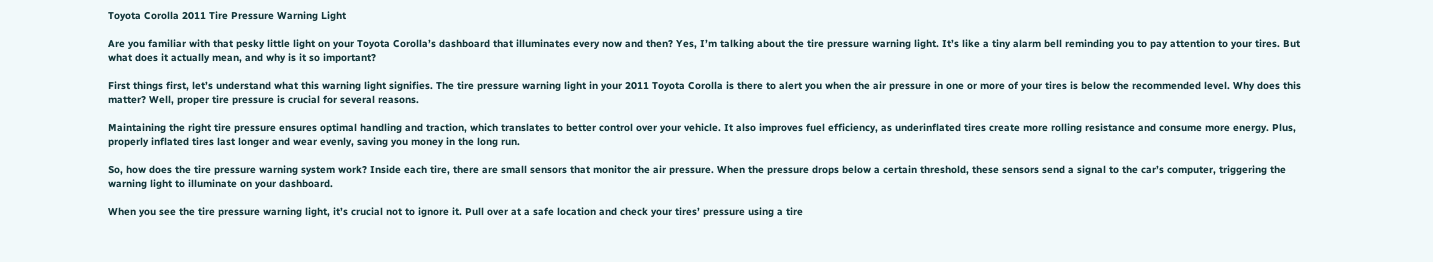Toyota Corolla 2011 Tire Pressure Warning Light

Are you familiar with that pesky little light on your Toyota Corolla’s dashboard that illuminates every now and then? Yes, I’m talking about the tire pressure warning light. It’s like a tiny alarm bell reminding you to pay attention to your tires. But what does it actually mean, and why is it so important?

First things first, let’s understand what this warning light signifies. The tire pressure warning light in your 2011 Toyota Corolla is there to alert you when the air pressure in one or more of your tires is below the recommended level. Why does this matter? Well, proper tire pressure is crucial for several reasons.

Maintaining the right tire pressure ensures optimal handling and traction, which translates to better control over your vehicle. It also improves fuel efficiency, as underinflated tires create more rolling resistance and consume more energy. Plus, properly inflated tires last longer and wear evenly, saving you money in the long run.

So, how does the tire pressure warning system work? Inside each tire, there are small sensors that monitor the air pressure. When the pressure drops below a certain threshold, these sensors send a signal to the car’s computer, triggering the warning light to illuminate on your dashboard.

When you see the tire pressure warning light, it’s crucial not to ignore it. Pull over at a safe location and check your tires’ pressure using a tire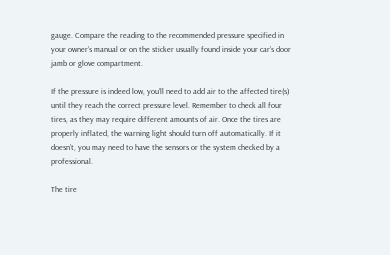gauge. Compare the reading to the recommended pressure specified in your owner’s manual or on the sticker usually found inside your car’s door jamb or glove compartment.

If the pressure is indeed low, you’ll need to add air to the affected tire(s) until they reach the correct pressure level. Remember to check all four tires, as they may require different amounts of air. Once the tires are properly inflated, the warning light should turn off automatically. If it doesn’t, you may need to have the sensors or the system checked by a professional.

The tire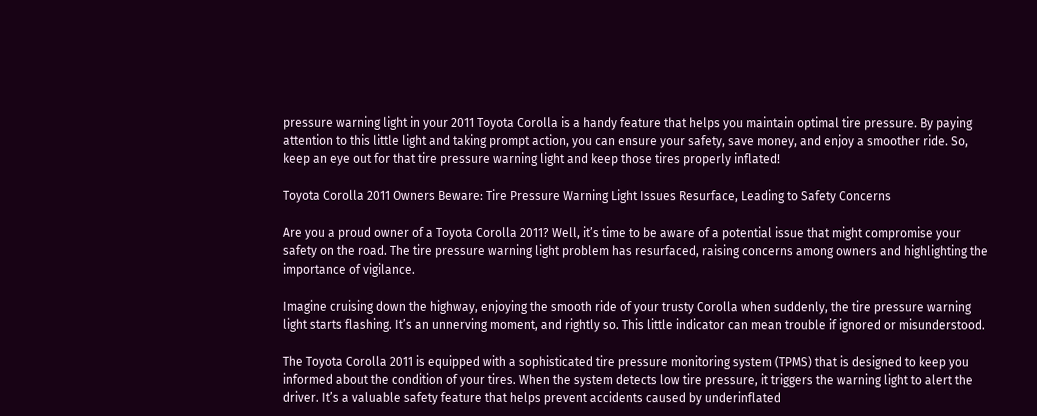pressure warning light in your 2011 Toyota Corolla is a handy feature that helps you maintain optimal tire pressure. By paying attention to this little light and taking prompt action, you can ensure your safety, save money, and enjoy a smoother ride. So, keep an eye out for that tire pressure warning light and keep those tires properly inflated!

Toyota Corolla 2011 Owners Beware: Tire Pressure Warning Light Issues Resurface, Leading to Safety Concerns

Are you a proud owner of a Toyota Corolla 2011? Well, it’s time to be aware of a potential issue that might compromise your safety on the road. The tire pressure warning light problem has resurfaced, raising concerns among owners and highlighting the importance of vigilance.

Imagine cruising down the highway, enjoying the smooth ride of your trusty Corolla when suddenly, the tire pressure warning light starts flashing. It’s an unnerving moment, and rightly so. This little indicator can mean trouble if ignored or misunderstood.

The Toyota Corolla 2011 is equipped with a sophisticated tire pressure monitoring system (TPMS) that is designed to keep you informed about the condition of your tires. When the system detects low tire pressure, it triggers the warning light to alert the driver. It’s a valuable safety feature that helps prevent accidents caused by underinflated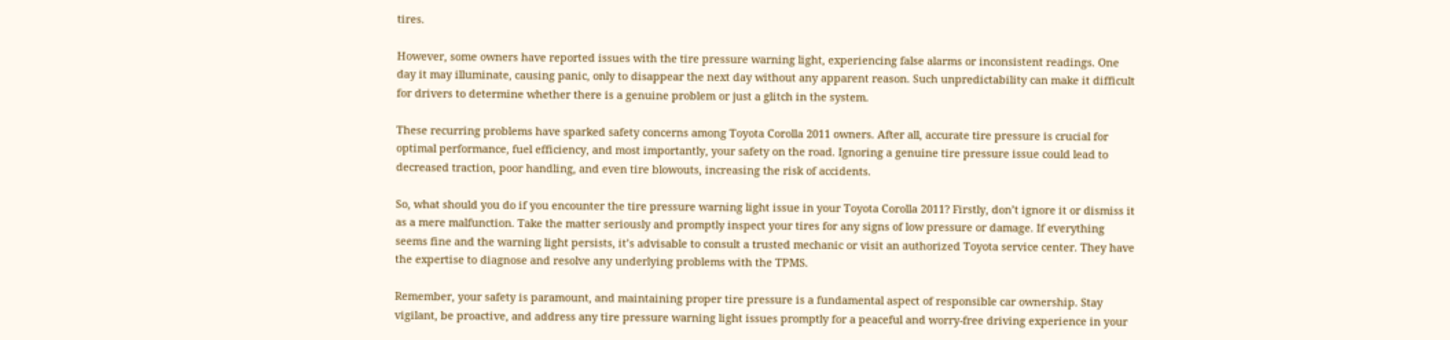tires.

However, some owners have reported issues with the tire pressure warning light, experiencing false alarms or inconsistent readings. One day it may illuminate, causing panic, only to disappear the next day without any apparent reason. Such unpredictability can make it difficult for drivers to determine whether there is a genuine problem or just a glitch in the system.

These recurring problems have sparked safety concerns among Toyota Corolla 2011 owners. After all, accurate tire pressure is crucial for optimal performance, fuel efficiency, and most importantly, your safety on the road. Ignoring a genuine tire pressure issue could lead to decreased traction, poor handling, and even tire blowouts, increasing the risk of accidents.

So, what should you do if you encounter the tire pressure warning light issue in your Toyota Corolla 2011? Firstly, don’t ignore it or dismiss it as a mere malfunction. Take the matter seriously and promptly inspect your tires for any signs of low pressure or damage. If everything seems fine and the warning light persists, it’s advisable to consult a trusted mechanic or visit an authorized Toyota service center. They have the expertise to diagnose and resolve any underlying problems with the TPMS.

Remember, your safety is paramount, and maintaining proper tire pressure is a fundamental aspect of responsible car ownership. Stay vigilant, be proactive, and address any tire pressure warning light issues promptly for a peaceful and worry-free driving experience in your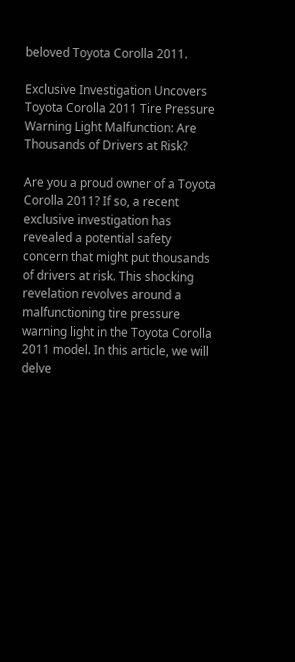beloved Toyota Corolla 2011.

Exclusive Investigation Uncovers Toyota Corolla 2011 Tire Pressure Warning Light Malfunction: Are Thousands of Drivers at Risk?

Are you a proud owner of a Toyota Corolla 2011? If so, a recent exclusive investigation has revealed a potential safety concern that might put thousands of drivers at risk. This shocking revelation revolves around a malfunctioning tire pressure warning light in the Toyota Corolla 2011 model. In this article, we will delve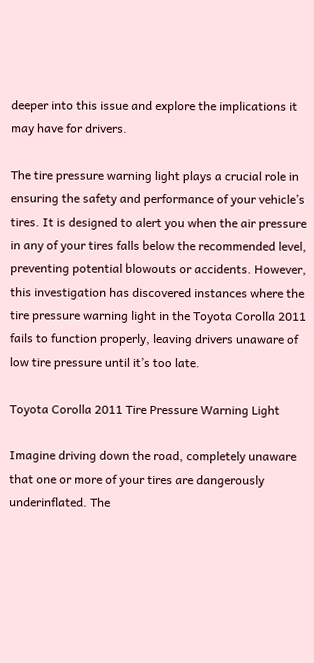deeper into this issue and explore the implications it may have for drivers.

The tire pressure warning light plays a crucial role in ensuring the safety and performance of your vehicle’s tires. It is designed to alert you when the air pressure in any of your tires falls below the recommended level, preventing potential blowouts or accidents. However, this investigation has discovered instances where the tire pressure warning light in the Toyota Corolla 2011 fails to function properly, leaving drivers unaware of low tire pressure until it’s too late.

Toyota Corolla 2011 Tire Pressure Warning Light

Imagine driving down the road, completely unaware that one or more of your tires are dangerously underinflated. The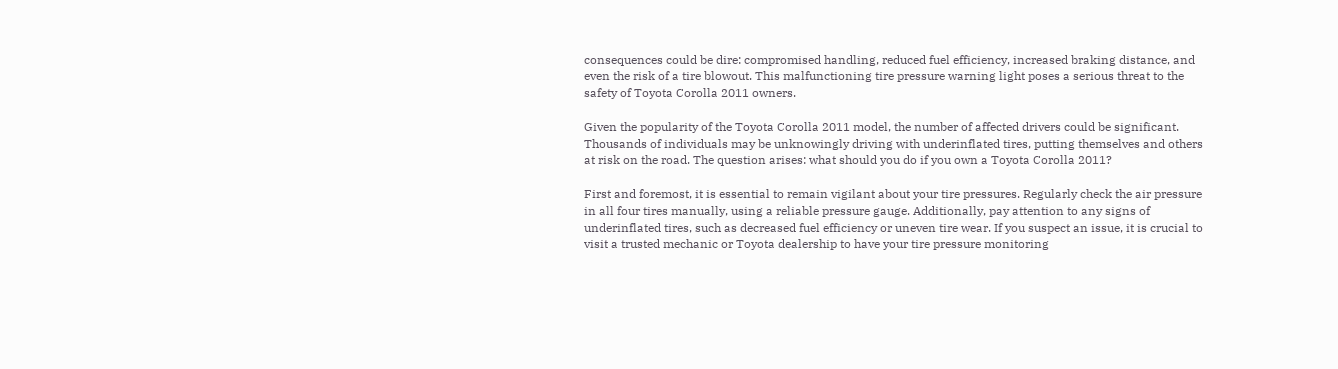consequences could be dire: compromised handling, reduced fuel efficiency, increased braking distance, and even the risk of a tire blowout. This malfunctioning tire pressure warning light poses a serious threat to the safety of Toyota Corolla 2011 owners.

Given the popularity of the Toyota Corolla 2011 model, the number of affected drivers could be significant. Thousands of individuals may be unknowingly driving with underinflated tires, putting themselves and others at risk on the road. The question arises: what should you do if you own a Toyota Corolla 2011?

First and foremost, it is essential to remain vigilant about your tire pressures. Regularly check the air pressure in all four tires manually, using a reliable pressure gauge. Additionally, pay attention to any signs of underinflated tires, such as decreased fuel efficiency or uneven tire wear. If you suspect an issue, it is crucial to visit a trusted mechanic or Toyota dealership to have your tire pressure monitoring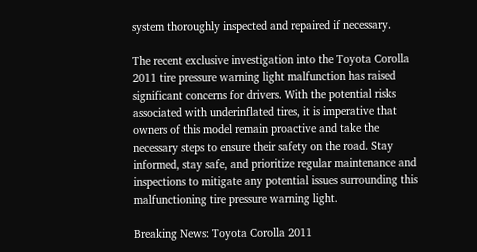system thoroughly inspected and repaired if necessary.

The recent exclusive investigation into the Toyota Corolla 2011 tire pressure warning light malfunction has raised significant concerns for drivers. With the potential risks associated with underinflated tires, it is imperative that owners of this model remain proactive and take the necessary steps to ensure their safety on the road. Stay informed, stay safe, and prioritize regular maintenance and inspections to mitigate any potential issues surrounding this malfunctioning tire pressure warning light.

Breaking News: Toyota Corolla 2011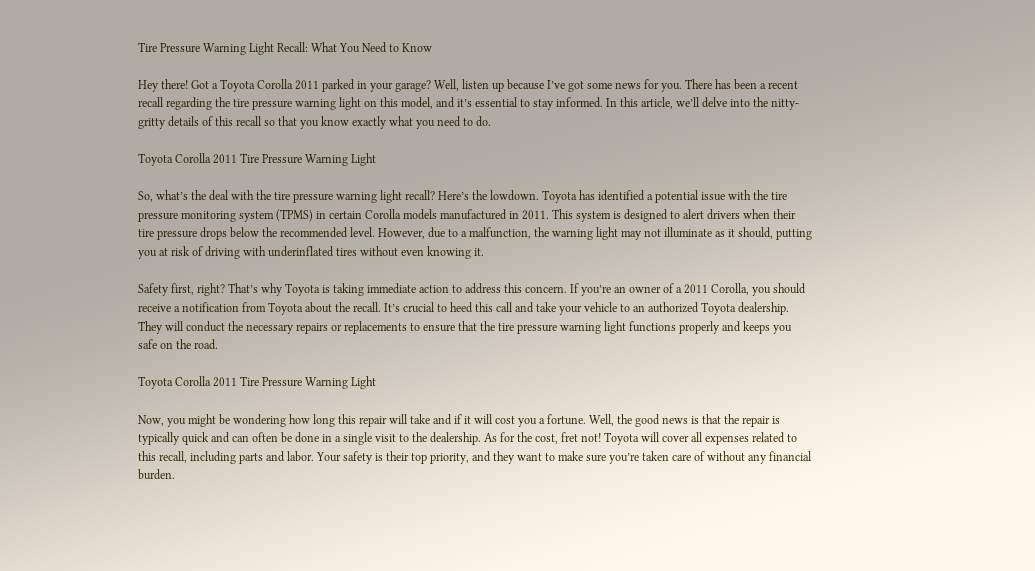Tire Pressure Warning Light Recall: What You Need to Know

Hey there! Got a Toyota Corolla 2011 parked in your garage? Well, listen up because I’ve got some news for you. There has been a recent recall regarding the tire pressure warning light on this model, and it’s essential to stay informed. In this article, we’ll delve into the nitty-gritty details of this recall so that you know exactly what you need to do.

Toyota Corolla 2011 Tire Pressure Warning Light

So, what’s the deal with the tire pressure warning light recall? Here’s the lowdown. Toyota has identified a potential issue with the tire pressure monitoring system (TPMS) in certain Corolla models manufactured in 2011. This system is designed to alert drivers when their tire pressure drops below the recommended level. However, due to a malfunction, the warning light may not illuminate as it should, putting you at risk of driving with underinflated tires without even knowing it.

Safety first, right? That’s why Toyota is taking immediate action to address this concern. If you’re an owner of a 2011 Corolla, you should receive a notification from Toyota about the recall. It’s crucial to heed this call and take your vehicle to an authorized Toyota dealership. They will conduct the necessary repairs or replacements to ensure that the tire pressure warning light functions properly and keeps you safe on the road.

Toyota Corolla 2011 Tire Pressure Warning Light

Now, you might be wondering how long this repair will take and if it will cost you a fortune. Well, the good news is that the repair is typically quick and can often be done in a single visit to the dealership. As for the cost, fret not! Toyota will cover all expenses related to this recall, including parts and labor. Your safety is their top priority, and they want to make sure you’re taken care of without any financial burden.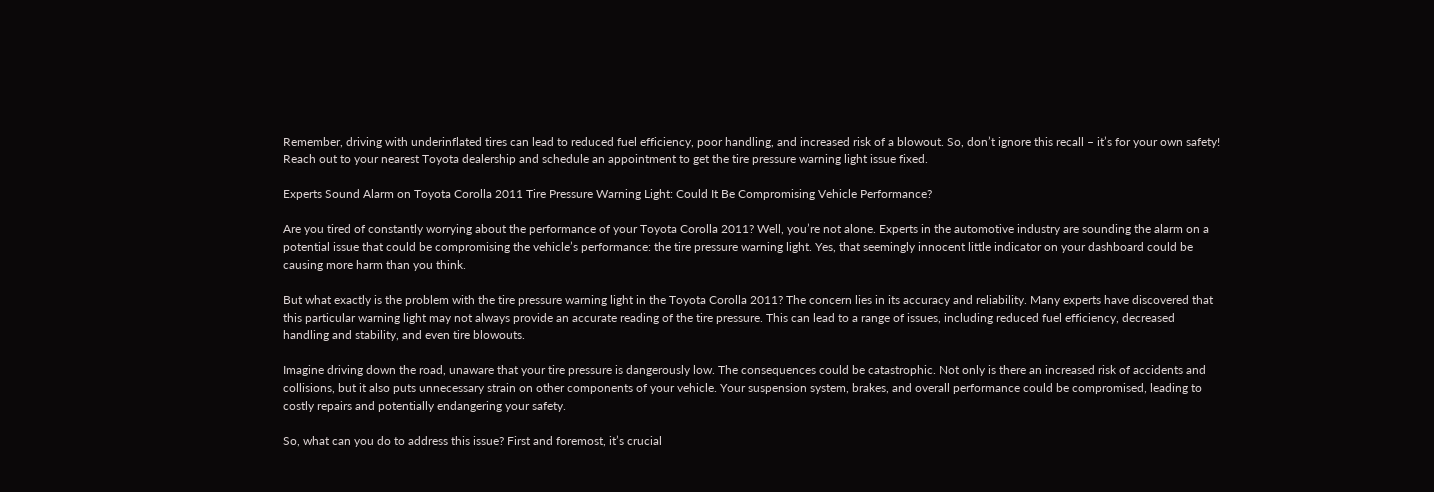Remember, driving with underinflated tires can lead to reduced fuel efficiency, poor handling, and increased risk of a blowout. So, don’t ignore this recall – it’s for your own safety! Reach out to your nearest Toyota dealership and schedule an appointment to get the tire pressure warning light issue fixed.

Experts Sound Alarm on Toyota Corolla 2011 Tire Pressure Warning Light: Could It Be Compromising Vehicle Performance?

Are you tired of constantly worrying about the performance of your Toyota Corolla 2011? Well, you’re not alone. Experts in the automotive industry are sounding the alarm on a potential issue that could be compromising the vehicle’s performance: the tire pressure warning light. Yes, that seemingly innocent little indicator on your dashboard could be causing more harm than you think.

But what exactly is the problem with the tire pressure warning light in the Toyota Corolla 2011? The concern lies in its accuracy and reliability. Many experts have discovered that this particular warning light may not always provide an accurate reading of the tire pressure. This can lead to a range of issues, including reduced fuel efficiency, decreased handling and stability, and even tire blowouts.

Imagine driving down the road, unaware that your tire pressure is dangerously low. The consequences could be catastrophic. Not only is there an increased risk of accidents and collisions, but it also puts unnecessary strain on other components of your vehicle. Your suspension system, brakes, and overall performance could be compromised, leading to costly repairs and potentially endangering your safety.

So, what can you do to address this issue? First and foremost, it’s crucial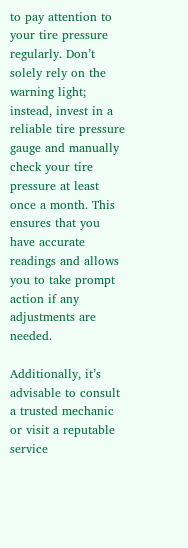to pay attention to your tire pressure regularly. Don’t solely rely on the warning light; instead, invest in a reliable tire pressure gauge and manually check your tire pressure at least once a month. This ensures that you have accurate readings and allows you to take prompt action if any adjustments are needed.

Additionally, it’s advisable to consult a trusted mechanic or visit a reputable service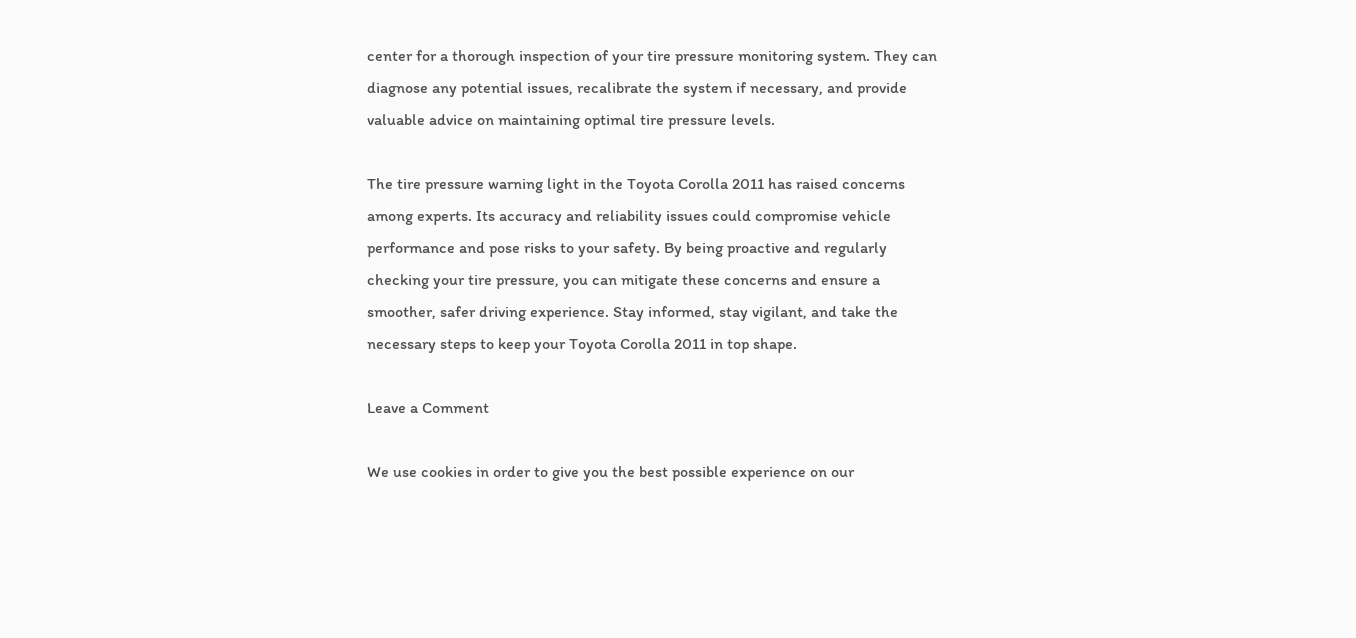center for a thorough inspection of your tire pressure monitoring system. They can diagnose any potential issues, recalibrate the system if necessary, and provide valuable advice on maintaining optimal tire pressure levels.

The tire pressure warning light in the Toyota Corolla 2011 has raised concerns among experts. Its accuracy and reliability issues could compromise vehicle performance and pose risks to your safety. By being proactive and regularly checking your tire pressure, you can mitigate these concerns and ensure a smoother, safer driving experience. Stay informed, stay vigilant, and take the necessary steps to keep your Toyota Corolla 2011 in top shape.

Leave a Comment

We use cookies in order to give you the best possible experience on our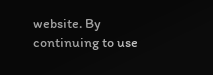website. By continuing to use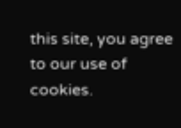this site, you agree to our use of cookies.